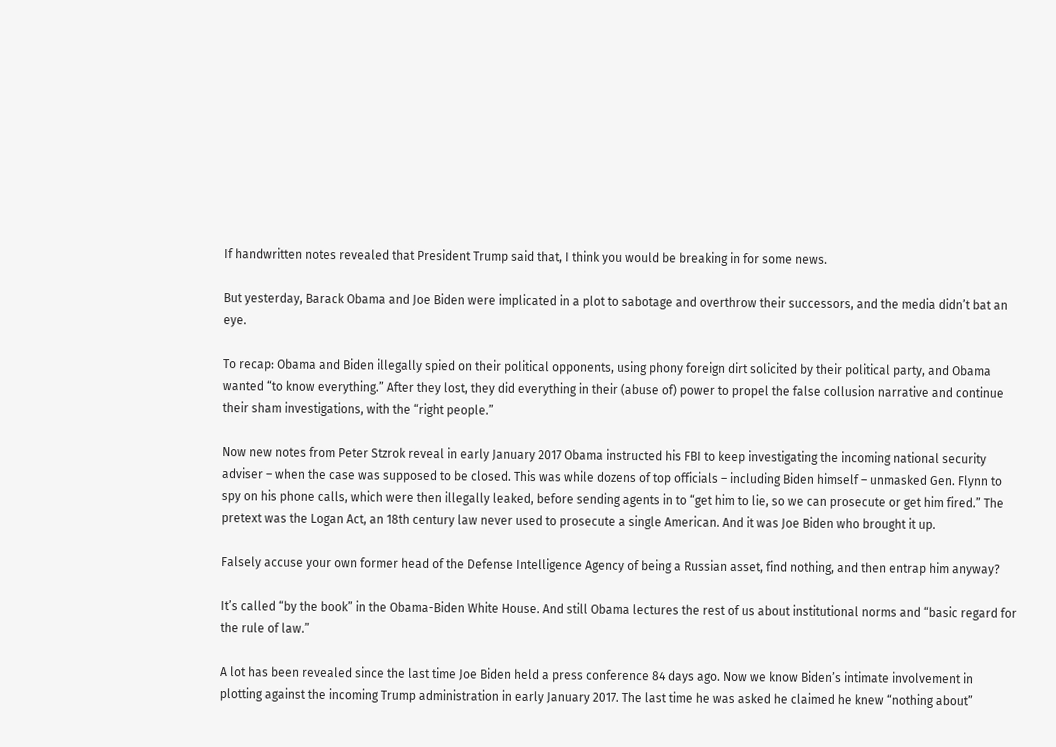If handwritten notes revealed that President Trump said that, I think you would be breaking in for some news.

But yesterday, Barack Obama and Joe Biden were implicated in a plot to sabotage and overthrow their successors, and the media didn’t bat an eye.

To recap: Obama and Biden illegally spied on their political opponents, using phony foreign dirt solicited by their political party, and Obama wanted “to know everything.” After they lost, they did everything in their (abuse of) power to propel the false collusion narrative and continue their sham investigations, with the “right people.”

Now new notes from Peter Stzrok reveal in early January 2017 Obama instructed his FBI to keep investigating the incoming national security adviser – when the case was supposed to be closed. This was while dozens of top officials – including Biden himself – unmasked Gen. Flynn to spy on his phone calls, which were then illegally leaked, before sending agents in to “get him to lie, so we can prosecute or get him fired.” The pretext was the Logan Act, an 18th century law never used to prosecute a single American. And it was Joe Biden who brought it up.

Falsely accuse your own former head of the Defense Intelligence Agency of being a Russian asset, find nothing, and then entrap him anyway?

It’s called “by the book” in the Obama-Biden White House. And still Obama lectures the rest of us about institutional norms and “basic regard for the rule of law.”

A lot has been revealed since the last time Joe Biden held a press conference 84 days ago. Now we know Biden’s intimate involvement in plotting against the incoming Trump administration in early January 2017. The last time he was asked he claimed he knew “nothing about”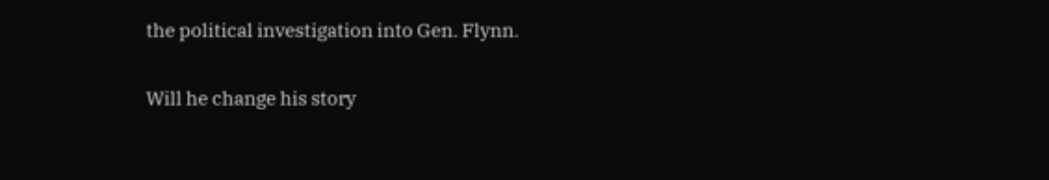the political investigation into Gen. Flynn.

Will he change his story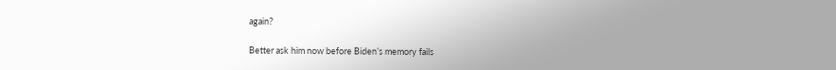again?

Better ask him now before Biden’s memory fails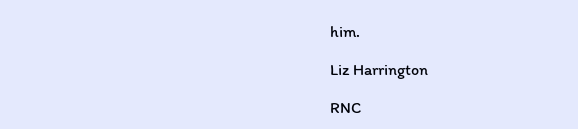him.

Liz Harrington

RNC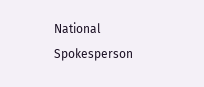National Spokesperson